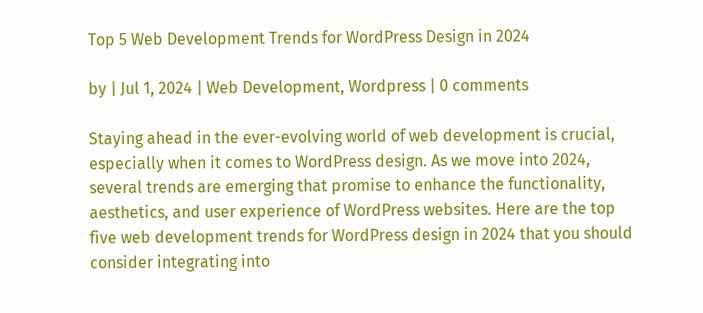Top 5 Web Development Trends for WordPress Design in 2024

by | Jul 1, 2024 | Web Development, Wordpress | 0 comments

Staying ahead in the ever-evolving world of web development is crucial, especially when it comes to WordPress design. As we move into 2024, several trends are emerging that promise to enhance the functionality, aesthetics, and user experience of WordPress websites. Here are the top five web development trends for WordPress design in 2024 that you should consider integrating into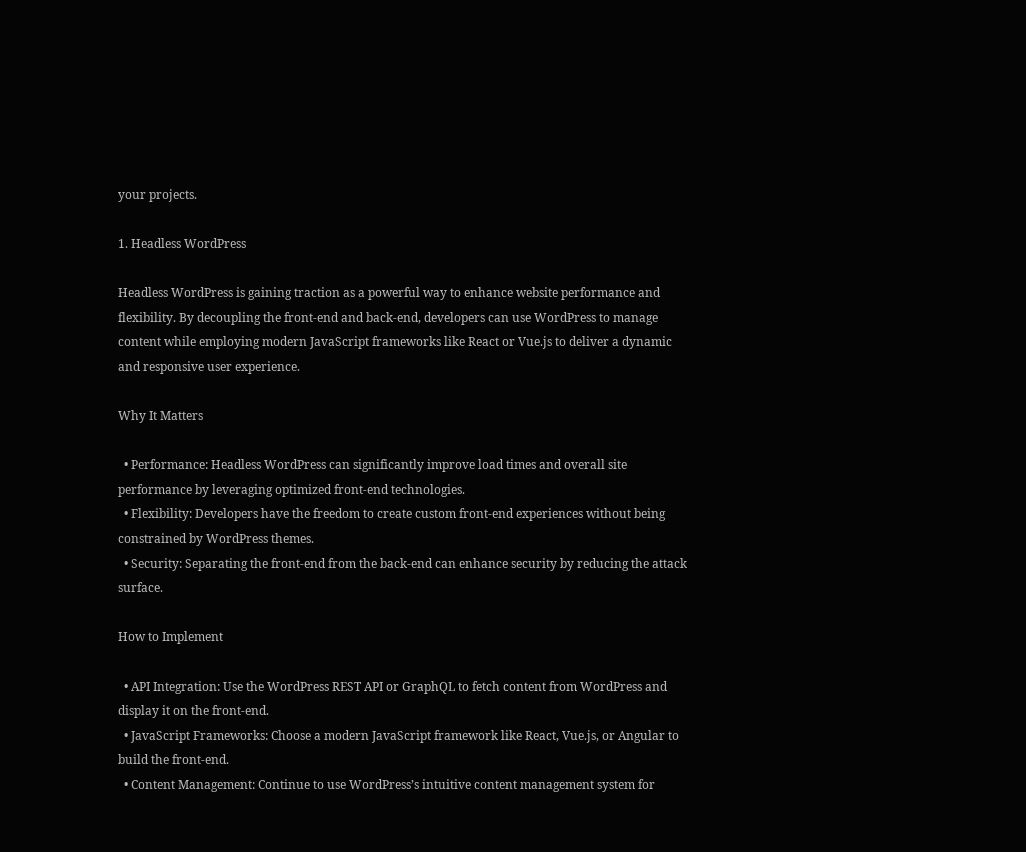your projects.

1. Headless WordPress

Headless WordPress is gaining traction as a powerful way to enhance website performance and flexibility. By decoupling the front-end and back-end, developers can use WordPress to manage content while employing modern JavaScript frameworks like React or Vue.js to deliver a dynamic and responsive user experience.

Why It Matters

  • Performance: Headless WordPress can significantly improve load times and overall site performance by leveraging optimized front-end technologies.
  • Flexibility: Developers have the freedom to create custom front-end experiences without being constrained by WordPress themes.
  • Security: Separating the front-end from the back-end can enhance security by reducing the attack surface.

How to Implement

  • API Integration: Use the WordPress REST API or GraphQL to fetch content from WordPress and display it on the front-end.
  • JavaScript Frameworks: Choose a modern JavaScript framework like React, Vue.js, or Angular to build the front-end.
  • Content Management: Continue to use WordPress’s intuitive content management system for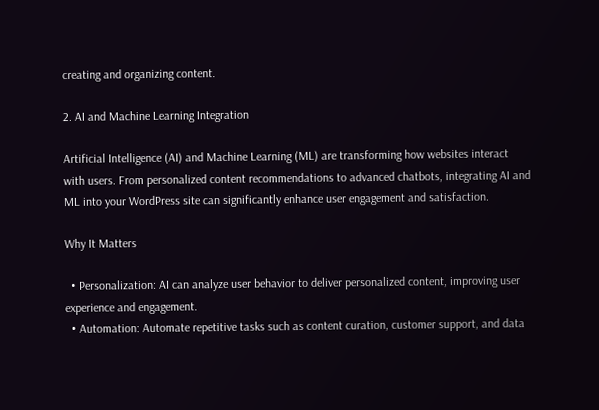creating and organizing content.

2. AI and Machine Learning Integration

Artificial Intelligence (AI) and Machine Learning (ML) are transforming how websites interact with users. From personalized content recommendations to advanced chatbots, integrating AI and ML into your WordPress site can significantly enhance user engagement and satisfaction.

Why It Matters

  • Personalization: AI can analyze user behavior to deliver personalized content, improving user experience and engagement.
  • Automation: Automate repetitive tasks such as content curation, customer support, and data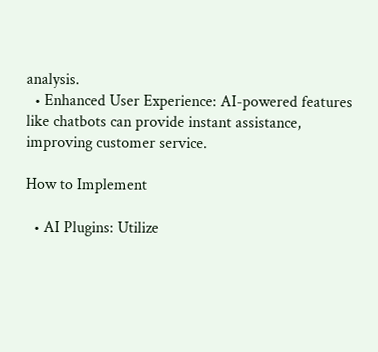analysis.
  • Enhanced User Experience: AI-powered features like chatbots can provide instant assistance, improving customer service.

How to Implement

  • AI Plugins: Utilize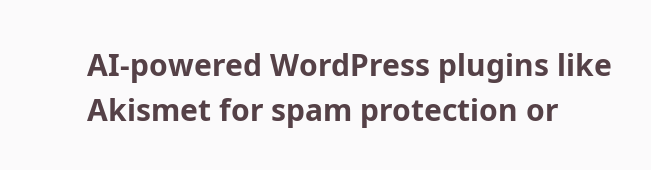AI-powered WordPress plugins like Akismet for spam protection or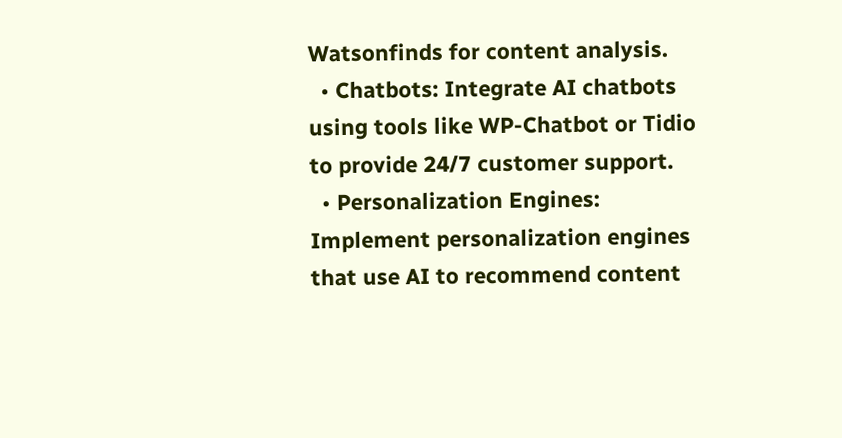Watsonfinds for content analysis.
  • Chatbots: Integrate AI chatbots using tools like WP-Chatbot or Tidio to provide 24/7 customer support.
  • Personalization Engines: Implement personalization engines that use AI to recommend content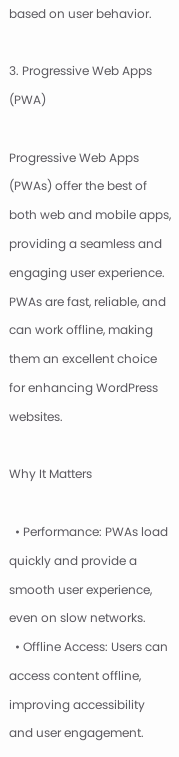based on user behavior.

3. Progressive Web Apps (PWA)

Progressive Web Apps (PWAs) offer the best of both web and mobile apps, providing a seamless and engaging user experience. PWAs are fast, reliable, and can work offline, making them an excellent choice for enhancing WordPress websites.

Why It Matters

  • Performance: PWAs load quickly and provide a smooth user experience, even on slow networks.
  • Offline Access: Users can access content offline, improving accessibility and user engagement.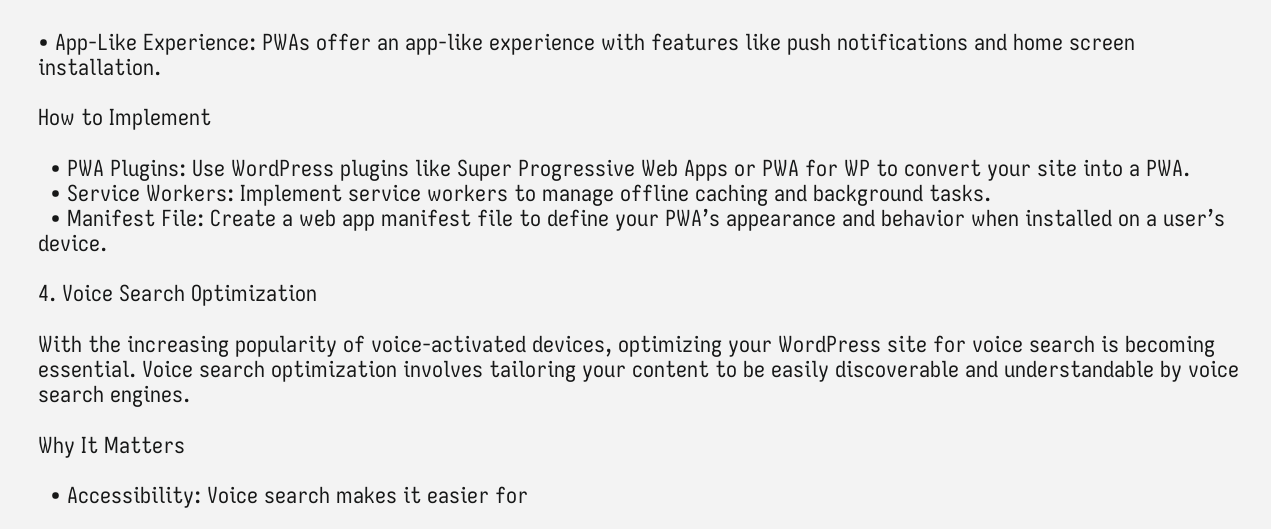• App-Like Experience: PWAs offer an app-like experience with features like push notifications and home screen installation.

How to Implement

  • PWA Plugins: Use WordPress plugins like Super Progressive Web Apps or PWA for WP to convert your site into a PWA.
  • Service Workers: Implement service workers to manage offline caching and background tasks.
  • Manifest File: Create a web app manifest file to define your PWA’s appearance and behavior when installed on a user’s device.

4. Voice Search Optimization

With the increasing popularity of voice-activated devices, optimizing your WordPress site for voice search is becoming essential. Voice search optimization involves tailoring your content to be easily discoverable and understandable by voice search engines.

Why It Matters

  • Accessibility: Voice search makes it easier for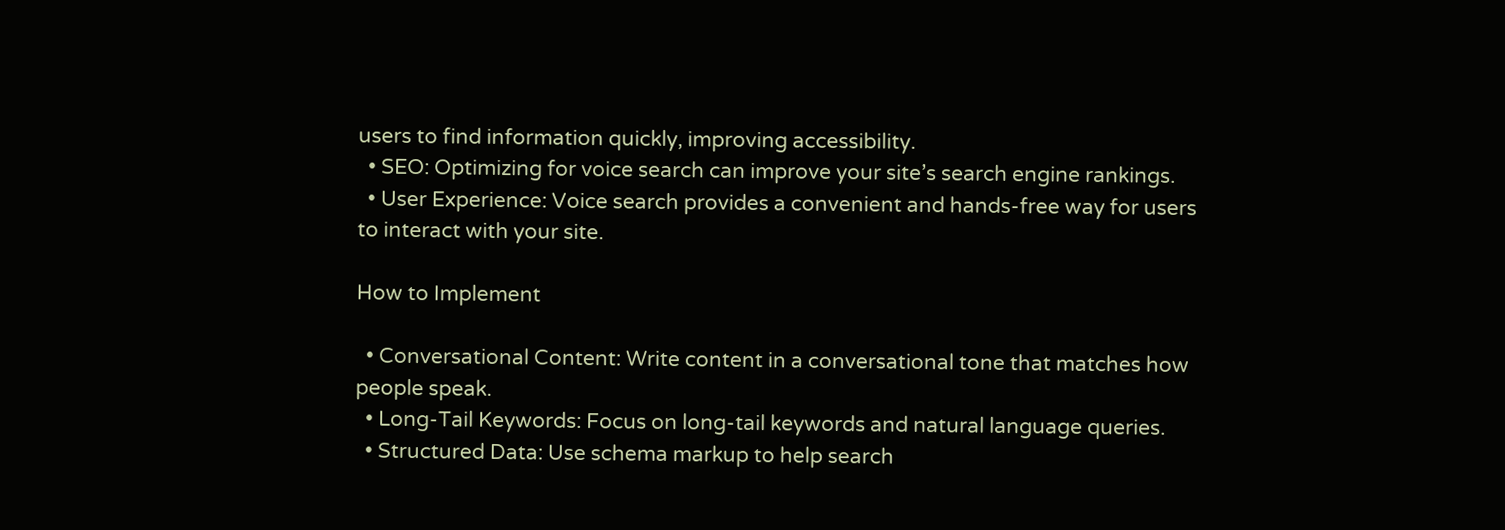users to find information quickly, improving accessibility.
  • SEO: Optimizing for voice search can improve your site’s search engine rankings.
  • User Experience: Voice search provides a convenient and hands-free way for users to interact with your site.

How to Implement

  • Conversational Content: Write content in a conversational tone that matches how people speak.
  • Long-Tail Keywords: Focus on long-tail keywords and natural language queries.
  • Structured Data: Use schema markup to help search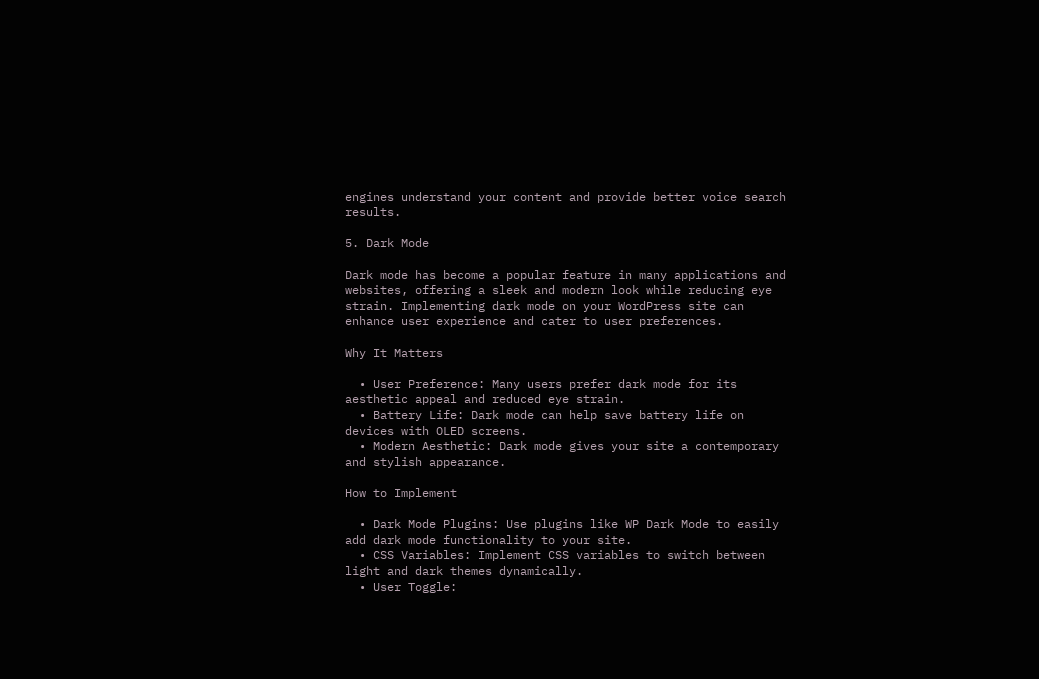engines understand your content and provide better voice search results.

5. Dark Mode

Dark mode has become a popular feature in many applications and websites, offering a sleek and modern look while reducing eye strain. Implementing dark mode on your WordPress site can enhance user experience and cater to user preferences.

Why It Matters

  • User Preference: Many users prefer dark mode for its aesthetic appeal and reduced eye strain.
  • Battery Life: Dark mode can help save battery life on devices with OLED screens.
  • Modern Aesthetic: Dark mode gives your site a contemporary and stylish appearance.

How to Implement

  • Dark Mode Plugins: Use plugins like WP Dark Mode to easily add dark mode functionality to your site.
  • CSS Variables: Implement CSS variables to switch between light and dark themes dynamically.
  • User Toggle: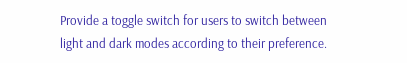Provide a toggle switch for users to switch between light and dark modes according to their preference.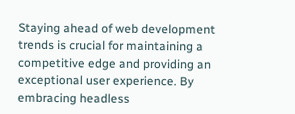Staying ahead of web development trends is crucial for maintaining a competitive edge and providing an exceptional user experience. By embracing headless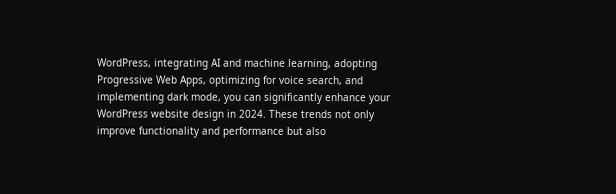WordPress, integrating AI and machine learning, adopting Progressive Web Apps, optimizing for voice search, and implementing dark mode, you can significantly enhance your WordPress website design in 2024. These trends not only improve functionality and performance but also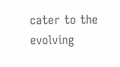cater to the evolving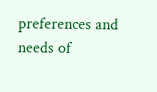preferences and needs of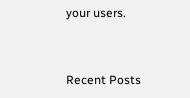your users.


Recent Posts